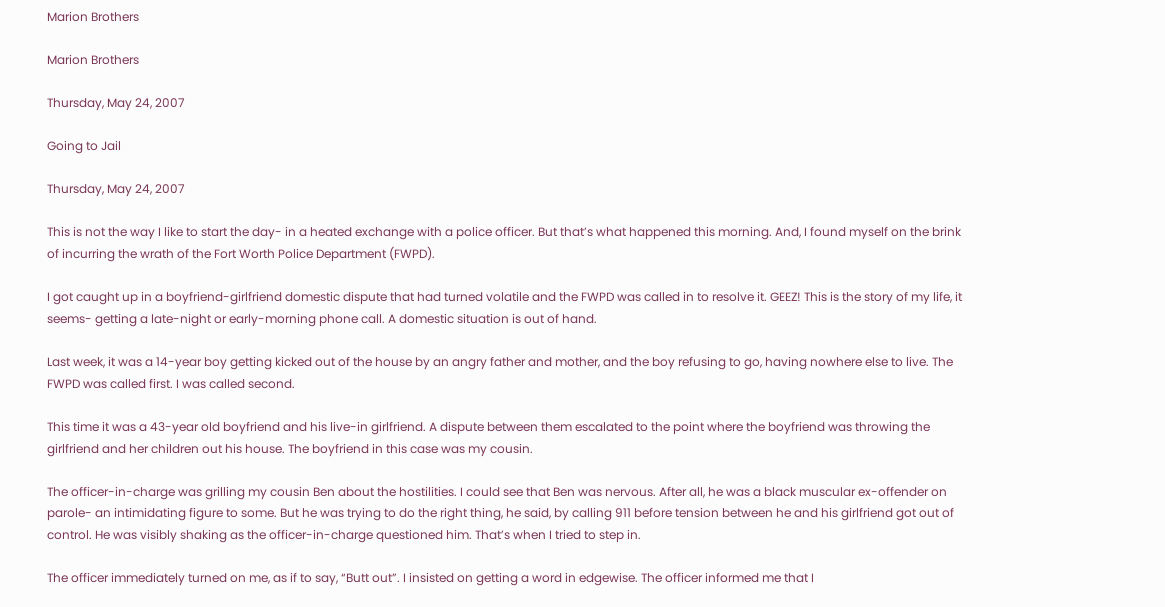Marion Brothers

Marion Brothers

Thursday, May 24, 2007

Going to Jail

Thursday, May 24, 2007

This is not the way I like to start the day- in a heated exchange with a police officer. But that’s what happened this morning. And, I found myself on the brink of incurring the wrath of the Fort Worth Police Department (FWPD).

I got caught up in a boyfriend-girlfriend domestic dispute that had turned volatile and the FWPD was called in to resolve it. GEEZ! This is the story of my life, it seems- getting a late-night or early-morning phone call. A domestic situation is out of hand.

Last week, it was a 14-year boy getting kicked out of the house by an angry father and mother, and the boy refusing to go, having nowhere else to live. The FWPD was called first. I was called second.

This time it was a 43-year old boyfriend and his live-in girlfriend. A dispute between them escalated to the point where the boyfriend was throwing the girlfriend and her children out his house. The boyfriend in this case was my cousin.

The officer-in-charge was grilling my cousin Ben about the hostilities. I could see that Ben was nervous. After all, he was a black muscular ex-offender on parole- an intimidating figure to some. But he was trying to do the right thing, he said, by calling 911 before tension between he and his girlfriend got out of control. He was visibly shaking as the officer-in-charge questioned him. That’s when I tried to step in.

The officer immediately turned on me, as if to say, “Butt out”. I insisted on getting a word in edgewise. The officer informed me that I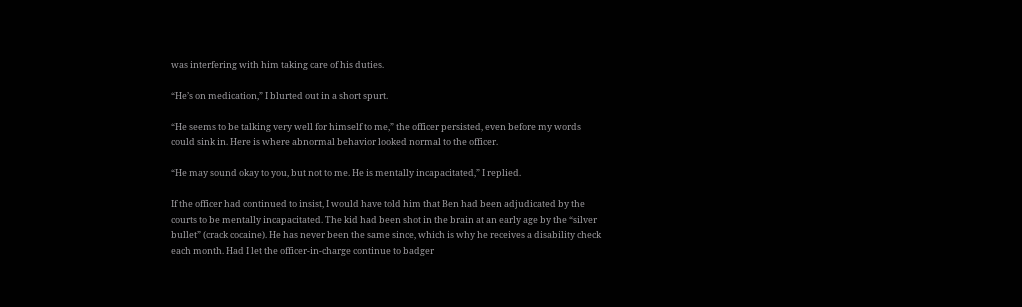was interfering with him taking care of his duties.

“He’s on medication,” I blurted out in a short spurt.

“He seems to be talking very well for himself to me,” the officer persisted, even before my words could sink in. Here is where abnormal behavior looked normal to the officer.

“He may sound okay to you, but not to me. He is mentally incapacitated,” I replied.

If the officer had continued to insist, I would have told him that Ben had been adjudicated by the courts to be mentally incapacitated. The kid had been shot in the brain at an early age by the “silver bullet” (crack cocaine). He has never been the same since, which is why he receives a disability check each month. Had I let the officer-in-charge continue to badger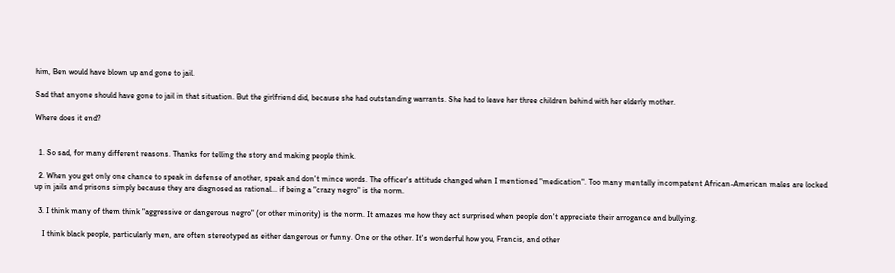him, Ben would have blown up and gone to jail.

Sad that anyone should have gone to jail in that situation. But the girlfriend did, because she had outstanding warrants. She had to leave her three children behind with her elderly mother.

Where does it end?


  1. So sad, for many different reasons. Thanks for telling the story and making people think.

  2. When you get only one chance to speak in defense of another, speak and don't mince words. The officer's attitude changed when I mentioned "medication". Too many mentally incompatent African-American males are locked up in jails and prisons simply because they are diagnosed as rational... if being a "crazy negro" is the norm.

  3. I think many of them think "aggressive or dangerous negro" (or other minority) is the norm. It amazes me how they act surprised when people don't appreciate their arrogance and bullying.

    I think black people, particularly men, are often stereotyped as either dangerous or funny. One or the other. It's wonderful how you, Francis, and other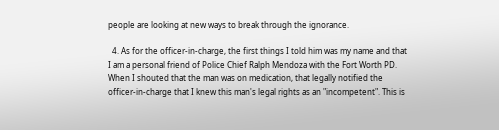people are looking at new ways to break through the ignorance.

  4. As for the officer-in-charge, the first things I told him was my name and that I am a personal friend of Police Chief Ralph Mendoza with the Fort Worth PD. When I shouted that the man was on medication, that legally notified the officer-in-charge that I knew this man's legal rights as an "incompetent". This is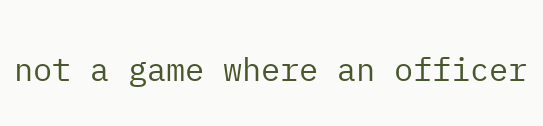not a game where an officer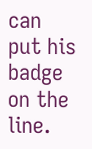can put his badge on the line.